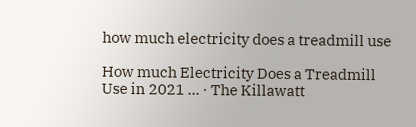how much electricity does a treadmill use

How much Electricity Does a Treadmill Use in 2021 ... · The Killawatt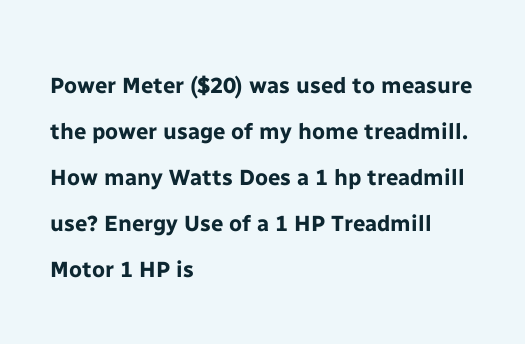Power Meter ($20) was used to measure the power usage of my home treadmill. How many Watts Does a 1 hp treadmill use? Energy Use of a 1 HP Treadmill Motor 1 HP is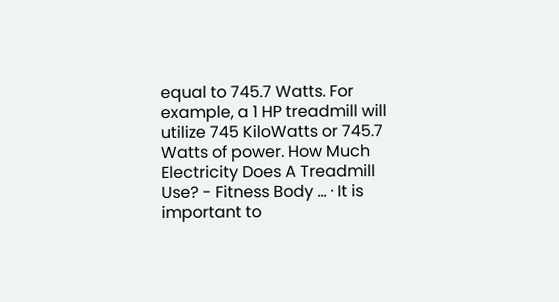equal to 745.7 Watts. For example, a 1 HP treadmill will utilize 745 KiloWatts or 745.7 Watts of power. How Much Electricity Does A Treadmill Use? - Fitness Body ... · It is important to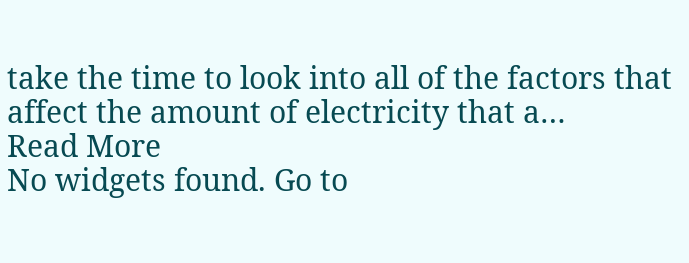take the time to look into all of the factors that affect the amount of electricity that a…
Read More
No widgets found. Go to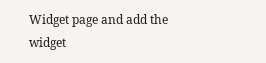Widget page and add the widget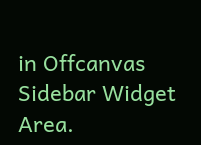in Offcanvas Sidebar Widget Area.